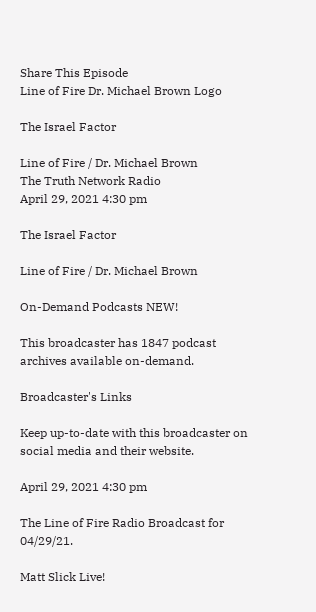Share This Episode
Line of Fire Dr. Michael Brown Logo

The Israel Factor

Line of Fire / Dr. Michael Brown
The Truth Network Radio
April 29, 2021 4:30 pm

The Israel Factor

Line of Fire / Dr. Michael Brown

On-Demand Podcasts NEW!

This broadcaster has 1847 podcast archives available on-demand.

Broadcaster's Links

Keep up-to-date with this broadcaster on social media and their website.

April 29, 2021 4:30 pm

The Line of Fire Radio Broadcast for 04/29/21.

Matt Slick Live!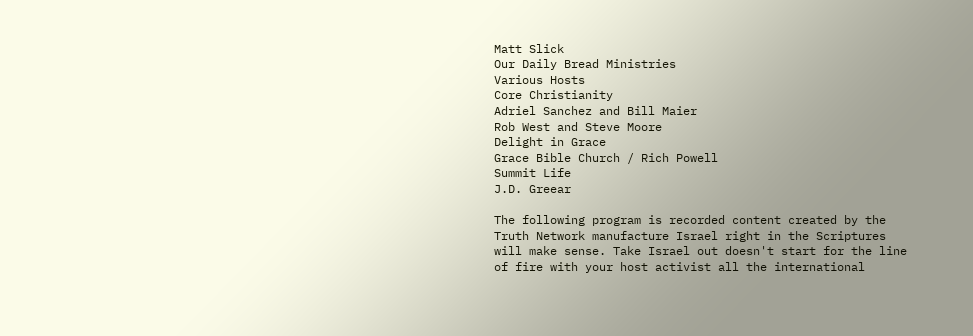Matt Slick
Our Daily Bread Ministries
Various Hosts
Core Christianity
Adriel Sanchez and Bill Maier
Rob West and Steve Moore
Delight in Grace
Grace Bible Church / Rich Powell
Summit Life
J.D. Greear

The following program is recorded content created by the Truth Network manufacture Israel right in the Scriptures will make sense. Take Israel out doesn't start for the line of fire with your host activist all the international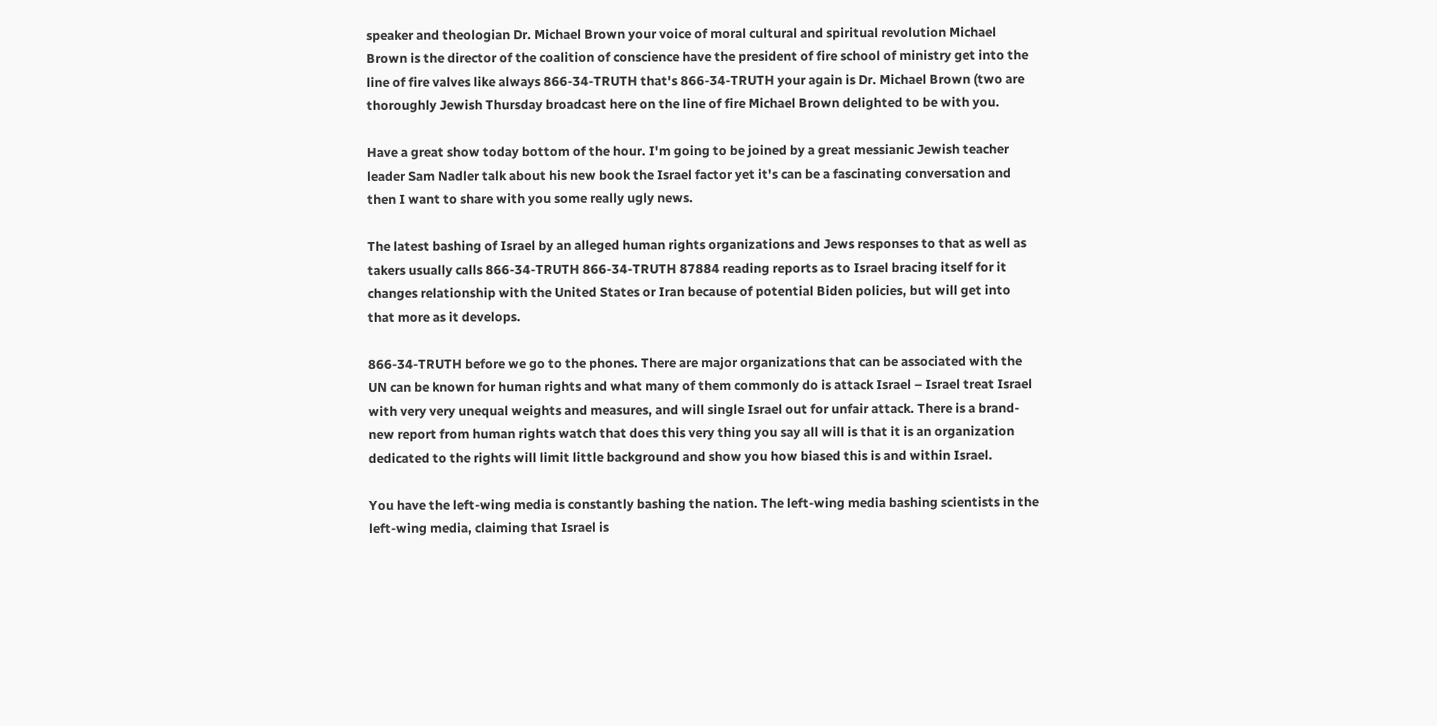speaker and theologian Dr. Michael Brown your voice of moral cultural and spiritual revolution Michael Brown is the director of the coalition of conscience have the president of fire school of ministry get into the line of fire valves like always 866-34-TRUTH that's 866-34-TRUTH your again is Dr. Michael Brown (two are thoroughly Jewish Thursday broadcast here on the line of fire Michael Brown delighted to be with you.

Have a great show today bottom of the hour. I'm going to be joined by a great messianic Jewish teacher leader Sam Nadler talk about his new book the Israel factor yet it's can be a fascinating conversation and then I want to share with you some really ugly news.

The latest bashing of Israel by an alleged human rights organizations and Jews responses to that as well as takers usually calls 866-34-TRUTH 866-34-TRUTH 87884 reading reports as to Israel bracing itself for it changes relationship with the United States or Iran because of potential Biden policies, but will get into that more as it develops.

866-34-TRUTH before we go to the phones. There are major organizations that can be associated with the UN can be known for human rights and what many of them commonly do is attack Israel – Israel treat Israel with very very unequal weights and measures, and will single Israel out for unfair attack. There is a brand-new report from human rights watch that does this very thing you say all will is that it is an organization dedicated to the rights will limit little background and show you how biased this is and within Israel.

You have the left-wing media is constantly bashing the nation. The left-wing media bashing scientists in the left-wing media, claiming that Israel is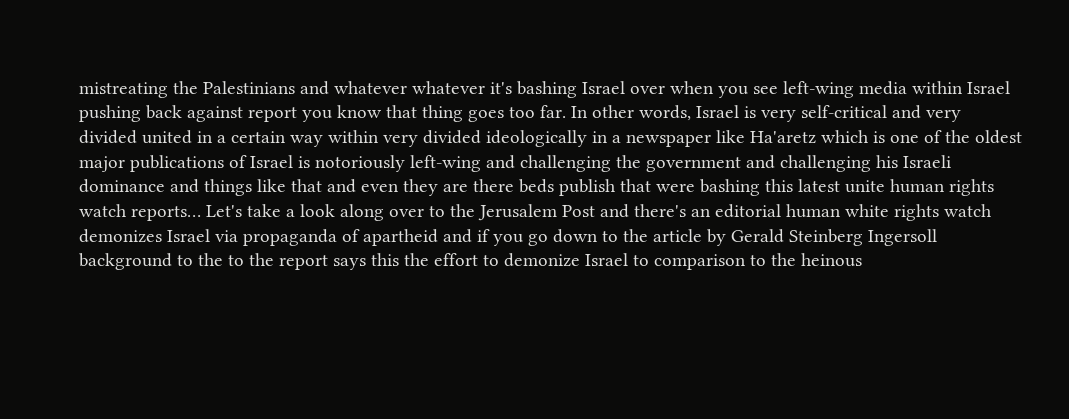mistreating the Palestinians and whatever whatever it's bashing Israel over when you see left-wing media within Israel pushing back against report you know that thing goes too far. In other words, Israel is very self-critical and very divided united in a certain way within very divided ideologically in a newspaper like Ha'aretz which is one of the oldest major publications of Israel is notoriously left-wing and challenging the government and challenging his Israeli dominance and things like that and even they are there beds publish that were bashing this latest unite human rights watch reports… Let's take a look along over to the Jerusalem Post and there's an editorial human white rights watch demonizes Israel via propaganda of apartheid and if you go down to the article by Gerald Steinberg Ingersoll background to the to the report says this the effort to demonize Israel to comparison to the heinous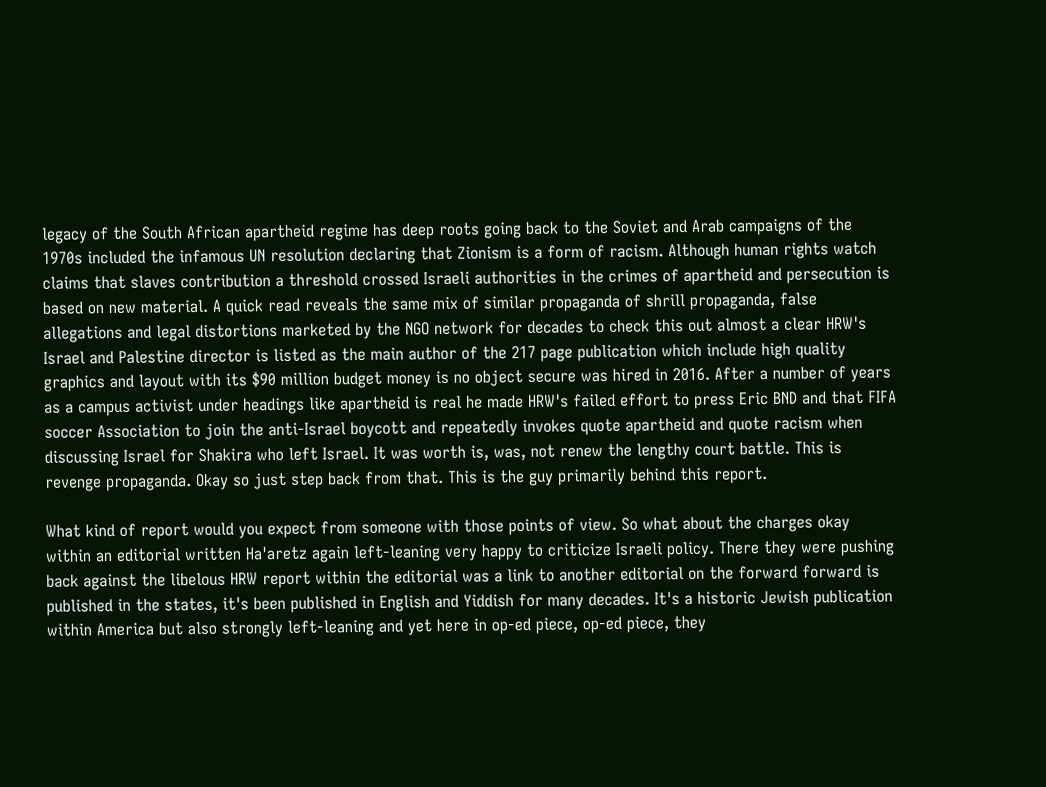legacy of the South African apartheid regime has deep roots going back to the Soviet and Arab campaigns of the 1970s included the infamous UN resolution declaring that Zionism is a form of racism. Although human rights watch claims that slaves contribution a threshold crossed Israeli authorities in the crimes of apartheid and persecution is based on new material. A quick read reveals the same mix of similar propaganda of shrill propaganda, false allegations and legal distortions marketed by the NGO network for decades to check this out almost a clear HRW's Israel and Palestine director is listed as the main author of the 217 page publication which include high quality graphics and layout with its $90 million budget money is no object secure was hired in 2016. After a number of years as a campus activist under headings like apartheid is real he made HRW's failed effort to press Eric BND and that FIFA soccer Association to join the anti-Israel boycott and repeatedly invokes quote apartheid and quote racism when discussing Israel for Shakira who left Israel. It was worth is, was, not renew the lengthy court battle. This is revenge propaganda. Okay so just step back from that. This is the guy primarily behind this report.

What kind of report would you expect from someone with those points of view. So what about the charges okay within an editorial written Ha'aretz again left-leaning very happy to criticize Israeli policy. There they were pushing back against the libelous HRW report within the editorial was a link to another editorial on the forward forward is published in the states, it's been published in English and Yiddish for many decades. It's a historic Jewish publication within America but also strongly left-leaning and yet here in op-ed piece, op-ed piece, they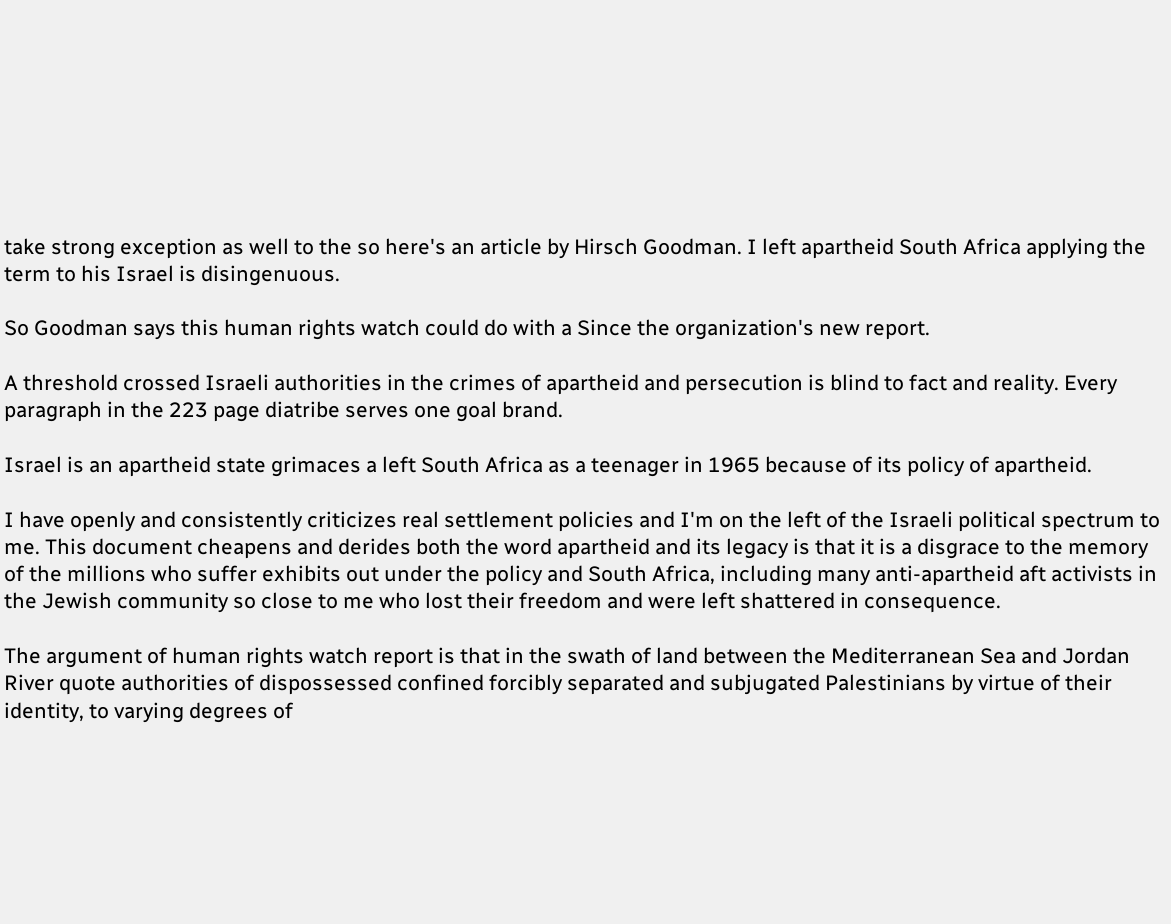take strong exception as well to the so here's an article by Hirsch Goodman. I left apartheid South Africa applying the term to his Israel is disingenuous.

So Goodman says this human rights watch could do with a Since the organization's new report.

A threshold crossed Israeli authorities in the crimes of apartheid and persecution is blind to fact and reality. Every paragraph in the 223 page diatribe serves one goal brand.

Israel is an apartheid state grimaces a left South Africa as a teenager in 1965 because of its policy of apartheid.

I have openly and consistently criticizes real settlement policies and I'm on the left of the Israeli political spectrum to me. This document cheapens and derides both the word apartheid and its legacy is that it is a disgrace to the memory of the millions who suffer exhibits out under the policy and South Africa, including many anti-apartheid aft activists in the Jewish community so close to me who lost their freedom and were left shattered in consequence.

The argument of human rights watch report is that in the swath of land between the Mediterranean Sea and Jordan River quote authorities of dispossessed confined forcibly separated and subjugated Palestinians by virtue of their identity, to varying degrees of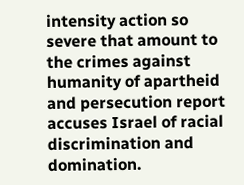intensity action so severe that amount to the crimes against humanity of apartheid and persecution report accuses Israel of racial discrimination and domination.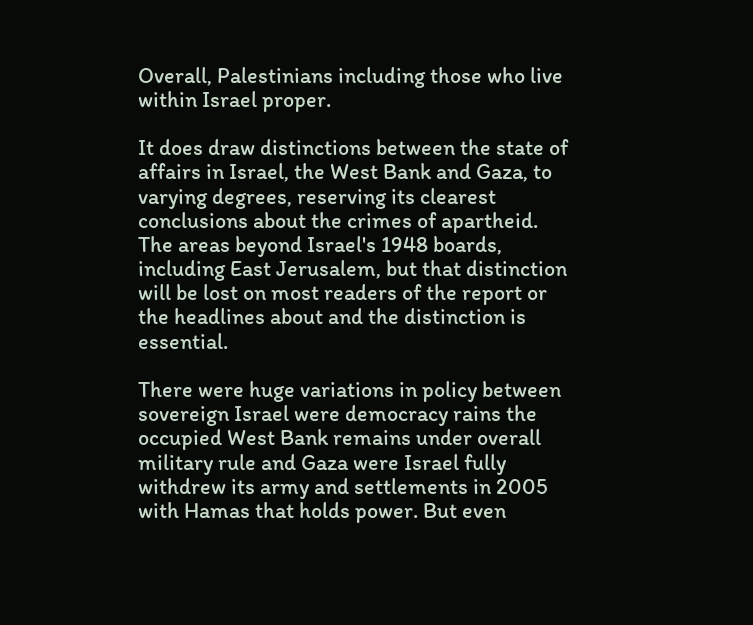Overall, Palestinians including those who live within Israel proper.

It does draw distinctions between the state of affairs in Israel, the West Bank and Gaza, to varying degrees, reserving its clearest conclusions about the crimes of apartheid. The areas beyond Israel's 1948 boards, including East Jerusalem, but that distinction will be lost on most readers of the report or the headlines about and the distinction is essential.

There were huge variations in policy between sovereign Israel were democracy rains the occupied West Bank remains under overall military rule and Gaza were Israel fully withdrew its army and settlements in 2005 with Hamas that holds power. But even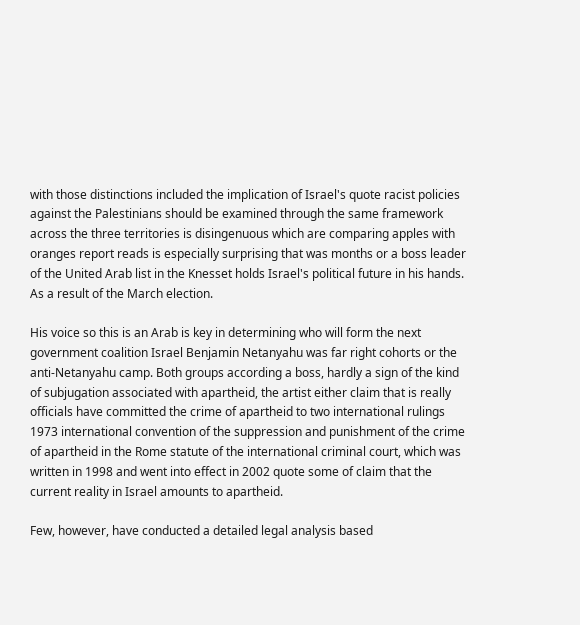with those distinctions included the implication of Israel's quote racist policies against the Palestinians should be examined through the same framework across the three territories is disingenuous which are comparing apples with oranges report reads is especially surprising that was months or a boss leader of the United Arab list in the Knesset holds Israel's political future in his hands. As a result of the March election.

His voice so this is an Arab is key in determining who will form the next government coalition Israel Benjamin Netanyahu was far right cohorts or the anti-Netanyahu camp. Both groups according a boss, hardly a sign of the kind of subjugation associated with apartheid, the artist either claim that is really officials have committed the crime of apartheid to two international rulings 1973 international convention of the suppression and punishment of the crime of apartheid in the Rome statute of the international criminal court, which was written in 1998 and went into effect in 2002 quote some of claim that the current reality in Israel amounts to apartheid.

Few, however, have conducted a detailed legal analysis based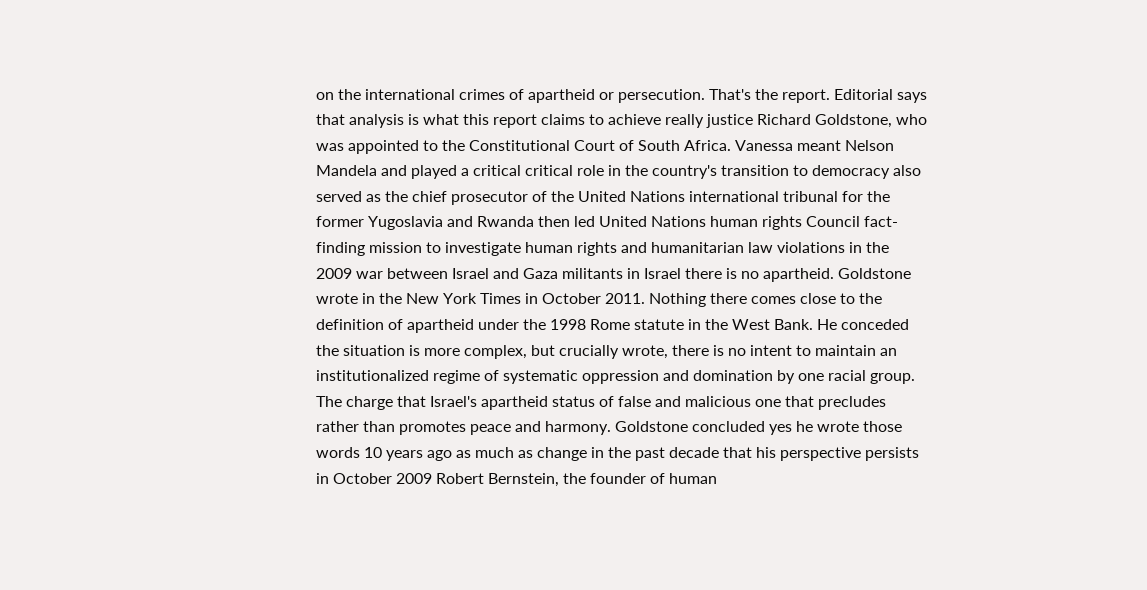on the international crimes of apartheid or persecution. That's the report. Editorial says that analysis is what this report claims to achieve really justice Richard Goldstone, who was appointed to the Constitutional Court of South Africa. Vanessa meant Nelson Mandela and played a critical critical role in the country's transition to democracy also served as the chief prosecutor of the United Nations international tribunal for the former Yugoslavia and Rwanda then led United Nations human rights Council fact-finding mission to investigate human rights and humanitarian law violations in the 2009 war between Israel and Gaza militants in Israel there is no apartheid. Goldstone wrote in the New York Times in October 2011. Nothing there comes close to the definition of apartheid under the 1998 Rome statute in the West Bank. He conceded the situation is more complex, but crucially wrote, there is no intent to maintain an institutionalized regime of systematic oppression and domination by one racial group. The charge that Israel's apartheid status of false and malicious one that precludes rather than promotes peace and harmony. Goldstone concluded yes he wrote those words 10 years ago as much as change in the past decade that his perspective persists in October 2009 Robert Bernstein, the founder of human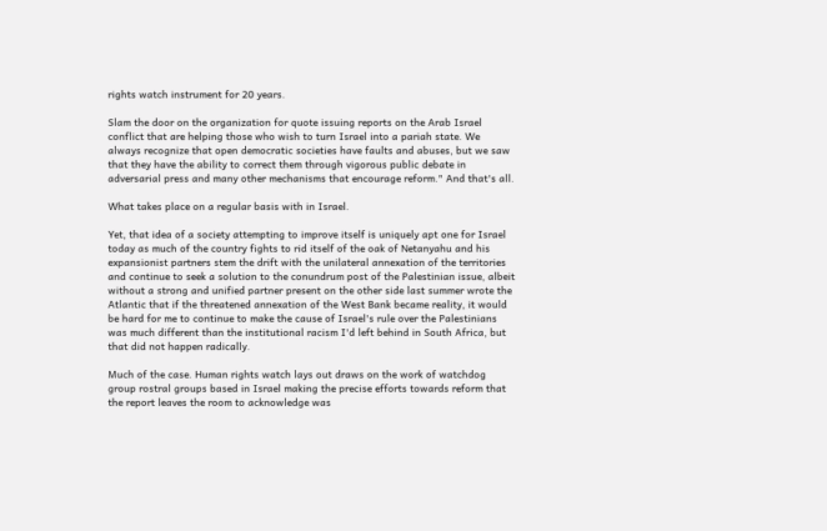rights watch instrument for 20 years.

Slam the door on the organization for quote issuing reports on the Arab Israel conflict that are helping those who wish to turn Israel into a pariah state. We always recognize that open democratic societies have faults and abuses, but we saw that they have the ability to correct them through vigorous public debate in adversarial press and many other mechanisms that encourage reform." And that's all.

What takes place on a regular basis with in Israel.

Yet, that idea of a society attempting to improve itself is uniquely apt one for Israel today as much of the country fights to rid itself of the oak of Netanyahu and his expansionist partners stem the drift with the unilateral annexation of the territories and continue to seek a solution to the conundrum post of the Palestinian issue, albeit without a strong and unified partner present on the other side last summer wrote the Atlantic that if the threatened annexation of the West Bank became reality, it would be hard for me to continue to make the cause of Israel's rule over the Palestinians was much different than the institutional racism I'd left behind in South Africa, but that did not happen radically.

Much of the case. Human rights watch lays out draws on the work of watchdog group rostral groups based in Israel making the precise efforts towards reform that the report leaves the room to acknowledge was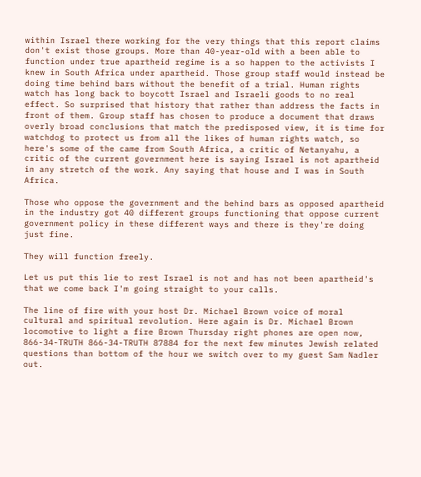within Israel there working for the very things that this report claims don't exist those groups. More than 40-year-old with a been able to function under true apartheid regime is a so happen to the activists I knew in South Africa under apartheid. Those group staff would instead be doing time behind bars without the benefit of a trial. Human rights watch has long back to boycott Israel and Israeli goods to no real effect. So surprised that history that rather than address the facts in front of them. Group staff has chosen to produce a document that draws overly broad conclusions that match the predisposed view, it is time for watchdog to protect us from all the likes of human rights watch, so here's some of the came from South Africa, a critic of Netanyahu, a critic of the current government here is saying Israel is not apartheid in any stretch of the work. Any saying that house and I was in South Africa.

Those who oppose the government and the behind bars as opposed apartheid in the industry got 40 different groups functioning that oppose current government policy in these different ways and there is they're doing just fine.

They will function freely.

Let us put this lie to rest Israel is not and has not been apartheid's that we come back I'm going straight to your calls.

The line of fire with your host Dr. Michael Brown voice of moral cultural and spiritual revolution. Here again is Dr. Michael Brown locomotive to light a fire Brown Thursday right phones are open now, 866-34-TRUTH 866-34-TRUTH 87884 for the next few minutes Jewish related questions than bottom of the hour we switch over to my guest Sam Nadler out.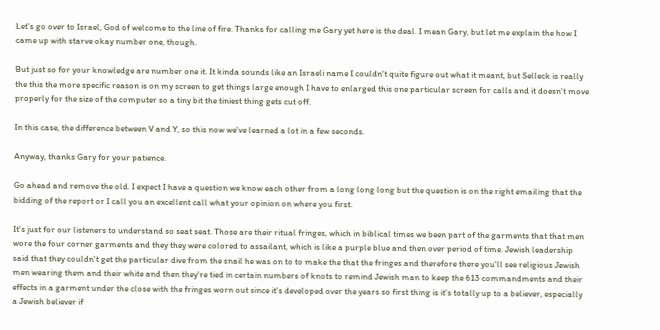Let's go over to Israel, God of welcome to the line of fire. Thanks for calling me Gary yet here is the deal. I mean Gary, but let me explain the how I came up with starve okay number one, though.

But just so for your knowledge are number one it. It kinda sounds like an Israeli name I couldn't quite figure out what it meant, but Selleck is really the this the more specific reason is on my screen to get things large enough I have to enlarged this one particular screen for calls and it doesn't move properly for the size of the computer so a tiny bit the tiniest thing gets cut off.

In this case, the difference between V and Y, so this now we've learned a lot in a few seconds.

Anyway, thanks Gary for your patience.

Go ahead and remove the old. I expect I have a question we know each other from a long long long but the question is on the right emailing that the bidding of the report or I call you an excellent call what your opinion on where you first.

It's just for our listeners to understand so seat seat. Those are their ritual fringes, which in biblical times we been part of the garments that that men wore the four corner garments and they they were colored to assailant, which is like a purple blue and then over period of time. Jewish leadership said that they couldn't get the particular dive from the snail he was on to to make the that the fringes and therefore there you'll see religious Jewish men wearing them and their white and then they're tied in certain numbers of knots to remind Jewish man to keep the 613 commandments and their effects in a garment under the close with the fringes worn out since it's developed over the years so first thing is it's totally up to a believer, especially a Jewish believer if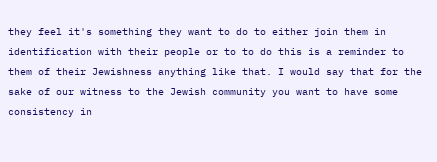they feel it's something they want to do to either join them in identification with their people or to to do this is a reminder to them of their Jewishness anything like that. I would say that for the sake of our witness to the Jewish community you want to have some consistency in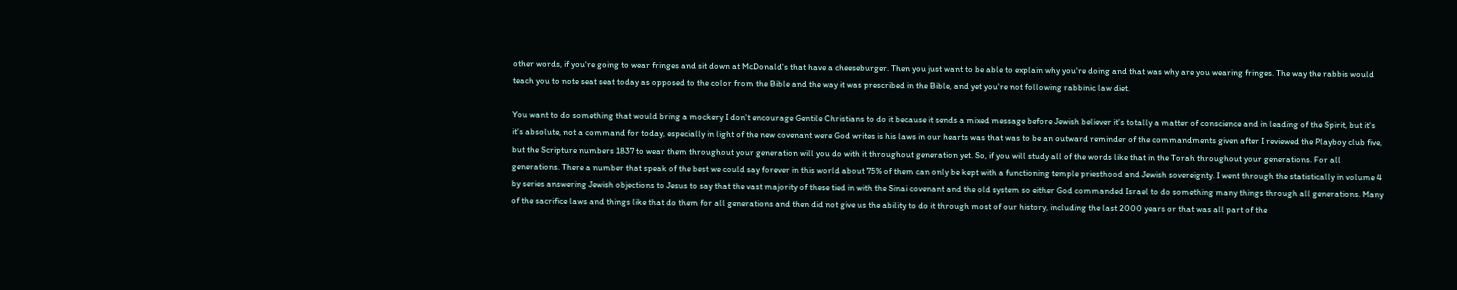other words, if you're going to wear fringes and sit down at McDonald's that have a cheeseburger. Then you just want to be able to explain why you're doing and that was why are you wearing fringes. The way the rabbis would teach you to note seat seat today as opposed to the color from the Bible and the way it was prescribed in the Bible, and yet you're not following rabbinic law diet.

You want to do something that would bring a mockery I don't encourage Gentile Christians to do it because it sends a mixed message before Jewish believer it's totally a matter of conscience and in leading of the Spirit, but it's it's absolute, not a command for today, especially in light of the new covenant were God writes is his laws in our hearts was that was to be an outward reminder of the commandments given after I reviewed the Playboy club five, but the Scripture numbers 1837 to wear them throughout your generation will you do with it throughout generation yet. So, if you will study all of the words like that in the Torah throughout your generations. For all generations. There a number that speak of the best we could say forever in this world about 75% of them can only be kept with a functioning temple priesthood and Jewish sovereignty. I went through the statistically in volume 4 by series answering Jewish objections to Jesus to say that the vast majority of these tied in with the Sinai covenant and the old system so either God commanded Israel to do something many things through all generations. Many of the sacrifice laws and things like that do them for all generations and then did not give us the ability to do it through most of our history, including the last 2000 years or that was all part of the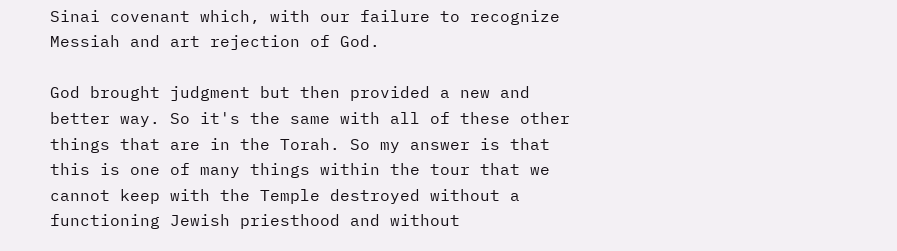Sinai covenant which, with our failure to recognize Messiah and art rejection of God.

God brought judgment but then provided a new and better way. So it's the same with all of these other things that are in the Torah. So my answer is that this is one of many things within the tour that we cannot keep with the Temple destroyed without a functioning Jewish priesthood and without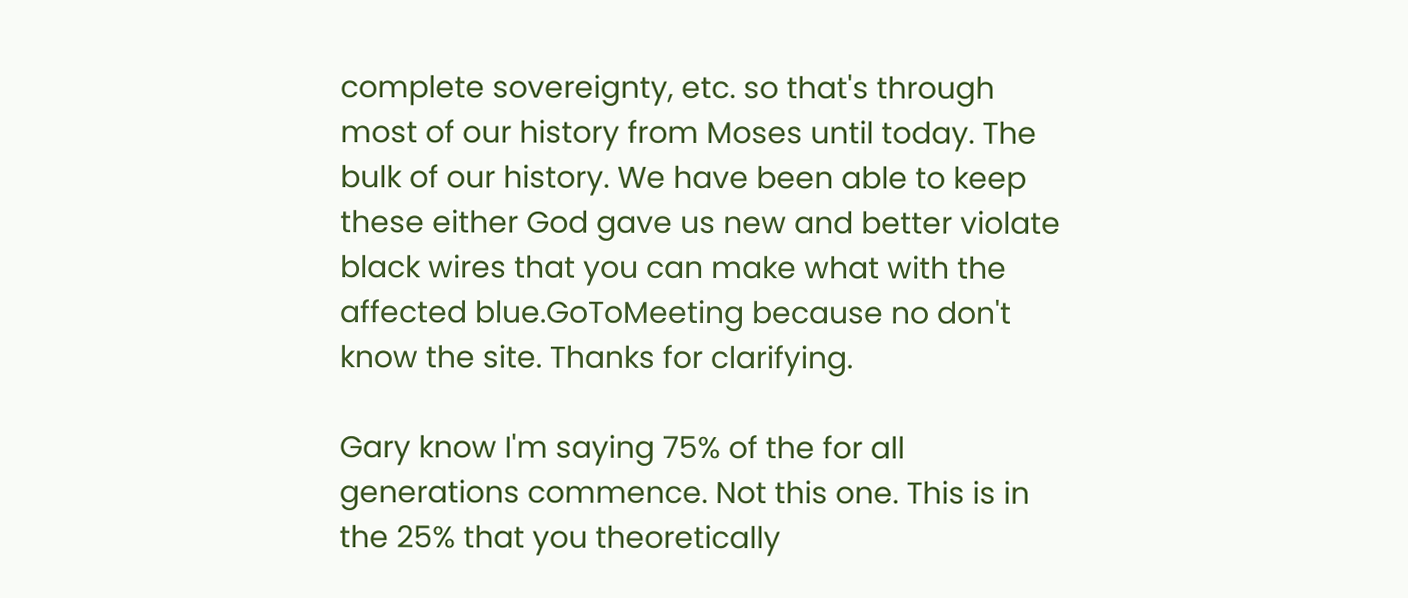complete sovereignty, etc. so that's through most of our history from Moses until today. The bulk of our history. We have been able to keep these either God gave us new and better violate black wires that you can make what with the affected blue.GoToMeeting because no don't know the site. Thanks for clarifying.

Gary know I'm saying 75% of the for all generations commence. Not this one. This is in the 25% that you theoretically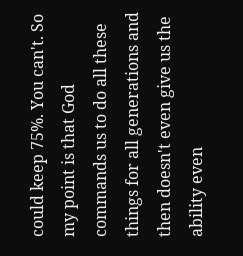could keep 75%. You can't. So my point is that God commands us to do all these things for all generations and then doesn't even give us the ability even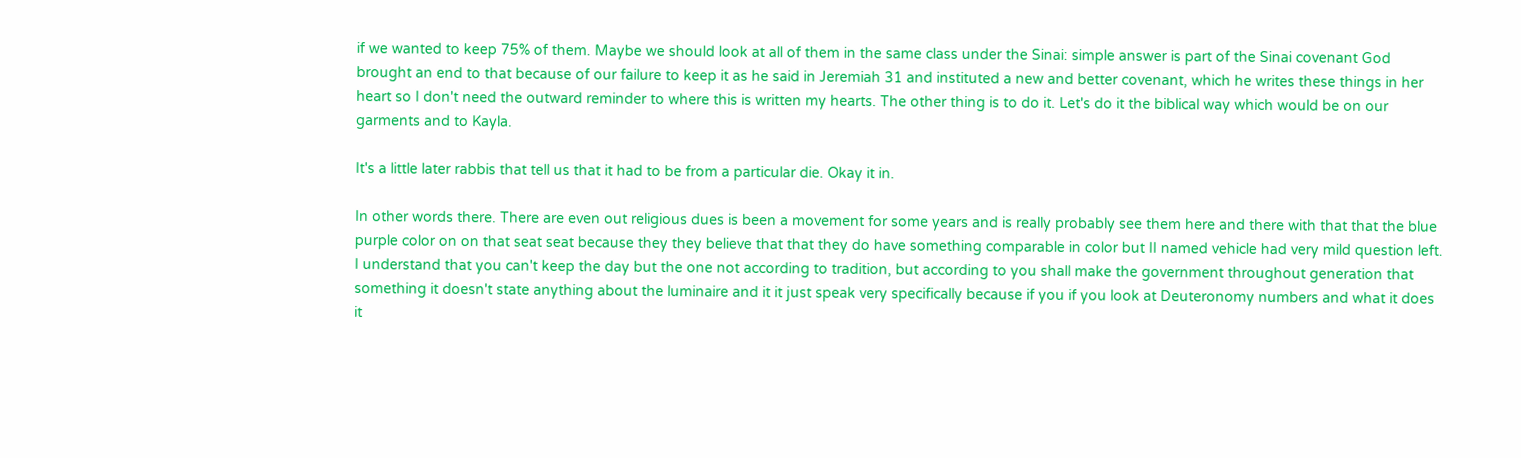if we wanted to keep 75% of them. Maybe we should look at all of them in the same class under the Sinai: simple answer is part of the Sinai covenant God brought an end to that because of our failure to keep it as he said in Jeremiah 31 and instituted a new and better covenant, which he writes these things in her heart so I don't need the outward reminder to where this is written my hearts. The other thing is to do it. Let's do it the biblical way which would be on our garments and to Kayla.

It's a little later rabbis that tell us that it had to be from a particular die. Okay it in.

In other words there. There are even out religious dues is been a movement for some years and is really probably see them here and there with that that the blue purple color on on that seat seat because they they believe that that they do have something comparable in color but II named vehicle had very mild question left. I understand that you can't keep the day but the one not according to tradition, but according to you shall make the government throughout generation that something it doesn't state anything about the luminaire and it it just speak very specifically because if you if you look at Deuteronomy numbers and what it does it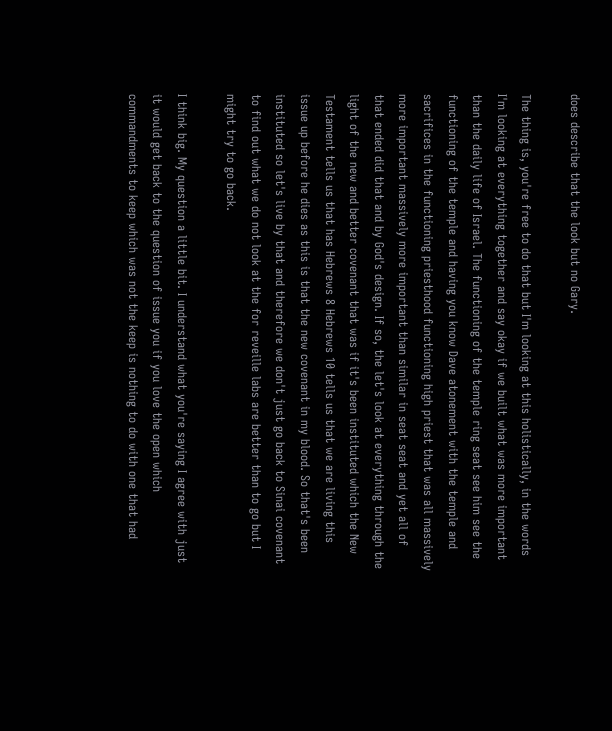does describe that the look but no Gary.

The thing is, you're free to do that but I'm looking at this holistically, in the words I'm looking at everything together and say okay if we built what was more important than the daily life of Israel. The functioning of the temple ring seat see him see the functioning of the temple and having you know Dave atonement with the temple and sacrifices in the functioning priesthood functioning high priest that was all massively more important massively more important than similar in seat seat and yet all of that ended did that and by God's design. If so, the let's look at everything through the light of the new and better covenant that was if it's been instituted which the New Testament tells us that has Hebrews 8 Hebrews 10 tells us that we are living this issue up before he dies as this is that the new covenant in my blood. So that's been instituted so let's live by that and therefore we don't just go back to Sinai covenant to find out what we do not look at the for reveille labs are better than to go but I might try to go back.

I think big. My question a little bit. I understand what you're saying I agree with just it would get back to the question of issue you if you love the open which commandments to keep which was not the keep is nothing to do with one that had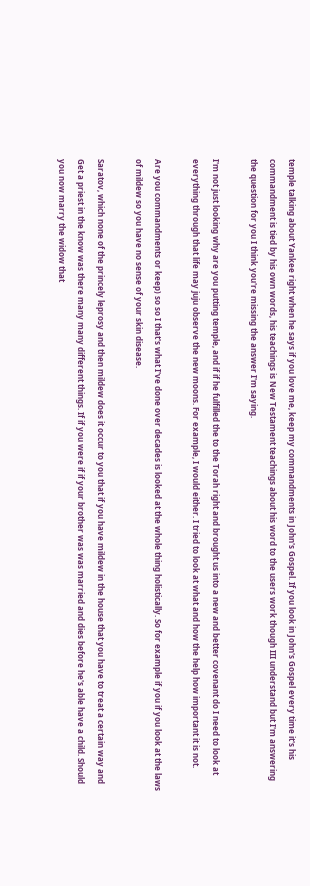temple talking about Yankee right when he says if you love me, keep my commandments in John's Gospel. If you look in John's Gospel every time it's his commandment is tied by his own words, his teachings is New Testament teachings about his word to the users work though III understand but I'm answering the question for you I think you're missing the answer I'm saying.

I'm not just looking why are you putting temple, and if if he fulfilled the to the Torah right and brought us into a new and better covenant do I need to look at everything through that life may juju observe the new moons. For example, I would either. I tried to look at what and how the help how important it is not.

Are you commandments or keep) so so I that's what I've done over decades is looked at the whole thing holistically. So for example if you if you look at the laws of mildew so you have no sense of your skin disease.

Saratov, which none of the princely leprosy and then mildew does it occur to you that if you have mildew in the house that you have to treat a certain way and Get a priest in the know was there many many different things. If if you were if if your brother was was married and dies before he's able have a child. Should you now marry the widow that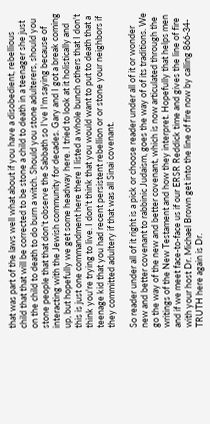that was part of the laws well what about if you have a disobedient, rebellious child that that will be corrected to be stone a child to death in a teenager she just on the child to death to do burn a witch. Should you stone adulterers, should you stone people that that don't observe the Sabbath so I've I'm saying because of interacting with the Jewish community for decades. Gary and I got a break coming up, but hopefully we get some headway here. I tried to look at it holistically and this is just one commandment here there I listed a whole bunch others that I don't think you're trying to live. I don't think that you would want to put to death that a teenage kid that you had recent persistent rebellion or or stone your neighbors if they committed adultery if that was all Sinai covenant.

So reader under all of it right is a pick or choose reader under all of it or wonder new and better covenant to rabbinic Judaism, goes the way of of its traditions. We go the way of the new and better covenant, which is now articulated through the writings of the New Testament and how they interpret. Hopefully that helps men and if we meet face-to-face us if our ERSR Reddick time and gives the line of fire with your host Dr. Michael Brown get into the line of fire now by calling 866-34-TRUTH here again is Dr.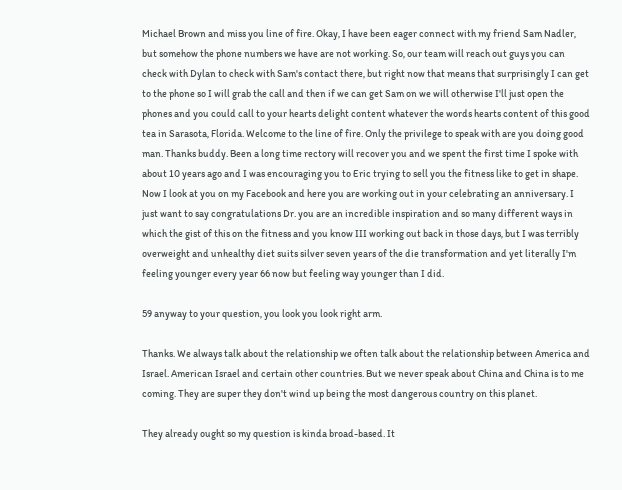Michael Brown and miss you line of fire. Okay, I have been eager connect with my friend Sam Nadler, but somehow the phone numbers we have are not working. So, our team will reach out guys you can check with Dylan to check with Sam's contact there, but right now that means that surprisingly I can get to the phone so I will grab the call and then if we can get Sam on we will otherwise I'll just open the phones and you could call to your hearts delight content whatever the words hearts content of this good tea in Sarasota, Florida. Welcome to the line of fire. Only the privilege to speak with are you doing good man. Thanks buddy. Been a long time rectory will recover you and we spent the first time I spoke with about 10 years ago and I was encouraging you to Eric trying to sell you the fitness like to get in shape. Now I look at you on my Facebook and here you are working out in your celebrating an anniversary. I just want to say congratulations Dr. you are an incredible inspiration and so many different ways in which the gist of this on the fitness and you know III working out back in those days, but I was terribly overweight and unhealthy diet suits silver seven years of the die transformation and yet literally I'm feeling younger every year 66 now but feeling way younger than I did.

59 anyway to your question, you look you look right arm.

Thanks. We always talk about the relationship we often talk about the relationship between America and Israel. American Israel and certain other countries. But we never speak about China and China is to me coming. They are super they don't wind up being the most dangerous country on this planet.

They already ought so my question is kinda broad-based. It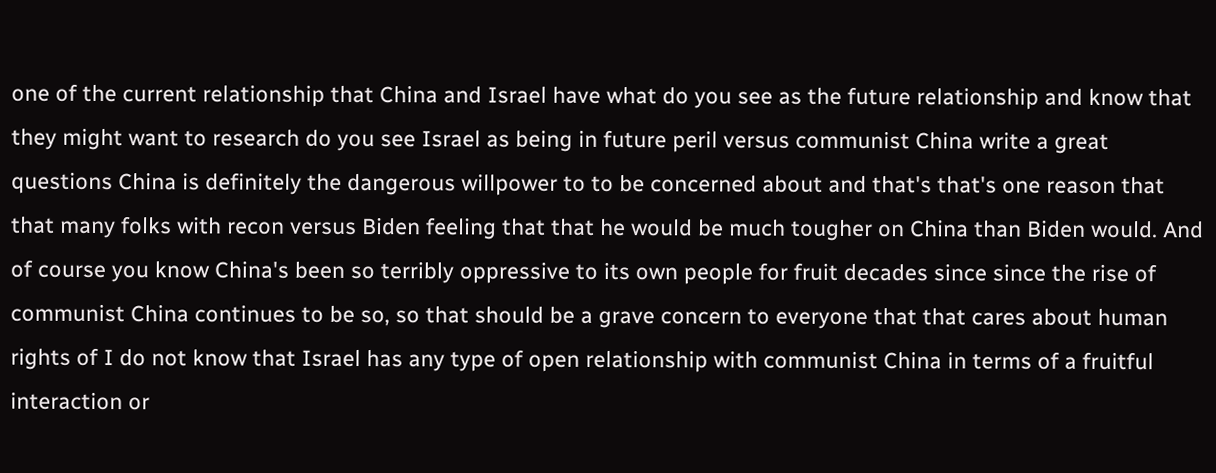one of the current relationship that China and Israel have what do you see as the future relationship and know that they might want to research do you see Israel as being in future peril versus communist China write a great questions China is definitely the dangerous willpower to to be concerned about and that's that's one reason that that many folks with recon versus Biden feeling that that he would be much tougher on China than Biden would. And of course you know China's been so terribly oppressive to its own people for fruit decades since since the rise of communist China continues to be so, so that should be a grave concern to everyone that that cares about human rights of I do not know that Israel has any type of open relationship with communist China in terms of a fruitful interaction or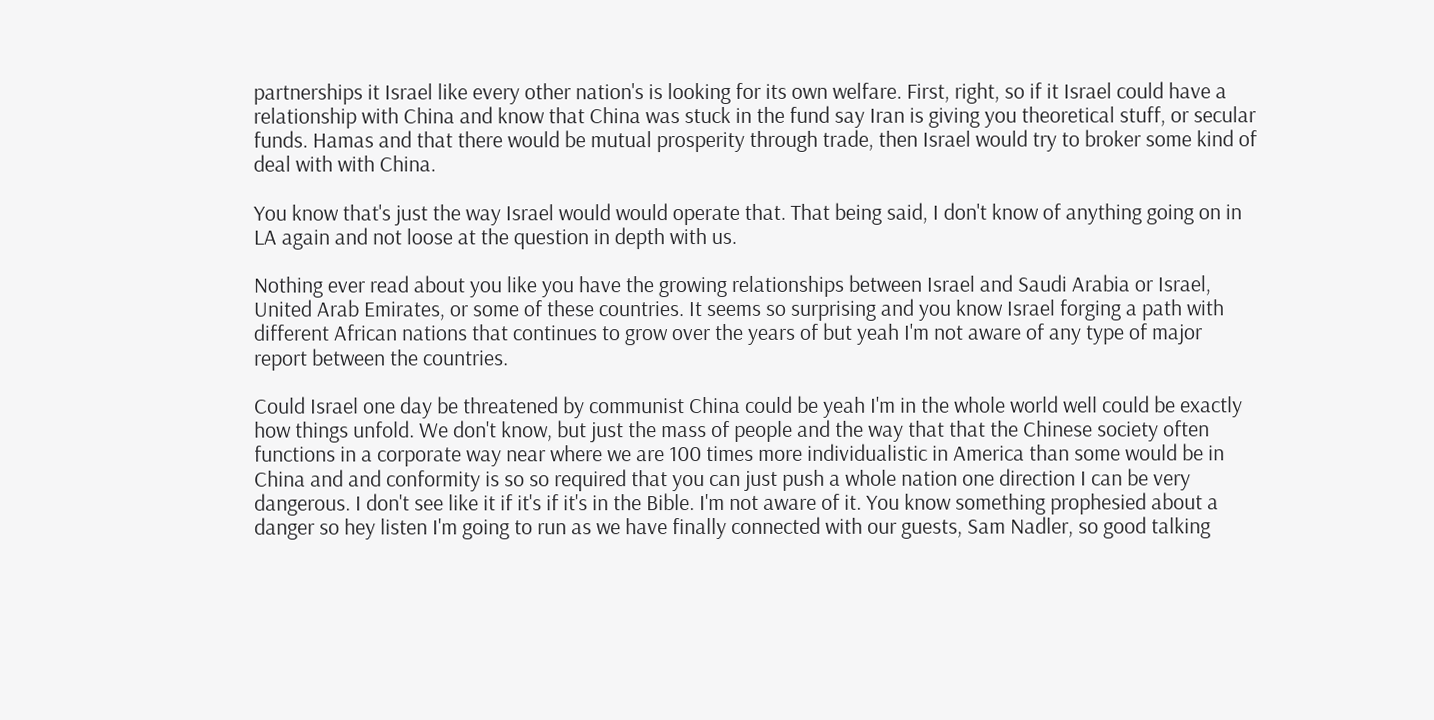partnerships it Israel like every other nation's is looking for its own welfare. First, right, so if it Israel could have a relationship with China and know that China was stuck in the fund say Iran is giving you theoretical stuff, or secular funds. Hamas and that there would be mutual prosperity through trade, then Israel would try to broker some kind of deal with with China.

You know that's just the way Israel would would operate that. That being said, I don't know of anything going on in LA again and not loose at the question in depth with us.

Nothing ever read about you like you have the growing relationships between Israel and Saudi Arabia or Israel, United Arab Emirates, or some of these countries. It seems so surprising and you know Israel forging a path with different African nations that continues to grow over the years of but yeah I'm not aware of any type of major report between the countries.

Could Israel one day be threatened by communist China could be yeah I'm in the whole world well could be exactly how things unfold. We don't know, but just the mass of people and the way that that the Chinese society often functions in a corporate way near where we are 100 times more individualistic in America than some would be in China and and conformity is so so required that you can just push a whole nation one direction I can be very dangerous. I don't see like it if it's if it's in the Bible. I'm not aware of it. You know something prophesied about a danger so hey listen I'm going to run as we have finally connected with our guests, Sam Nadler, so good talking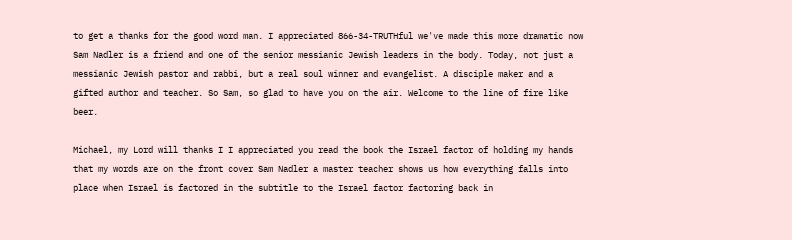to get a thanks for the good word man. I appreciated 866-34-TRUTHful we've made this more dramatic now Sam Nadler is a friend and one of the senior messianic Jewish leaders in the body. Today, not just a messianic Jewish pastor and rabbi, but a real soul winner and evangelist. A disciple maker and a gifted author and teacher. So Sam, so glad to have you on the air. Welcome to the line of fire like beer.

Michael, my Lord will thanks I I appreciated you read the book the Israel factor of holding my hands that my words are on the front cover Sam Nadler a master teacher shows us how everything falls into place when Israel is factored in the subtitle to the Israel factor factoring back in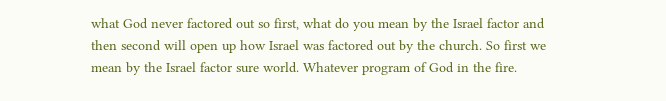what God never factored out so first, what do you mean by the Israel factor and then second will open up how Israel was factored out by the church. So first we mean by the Israel factor sure world. Whatever program of God in the fire.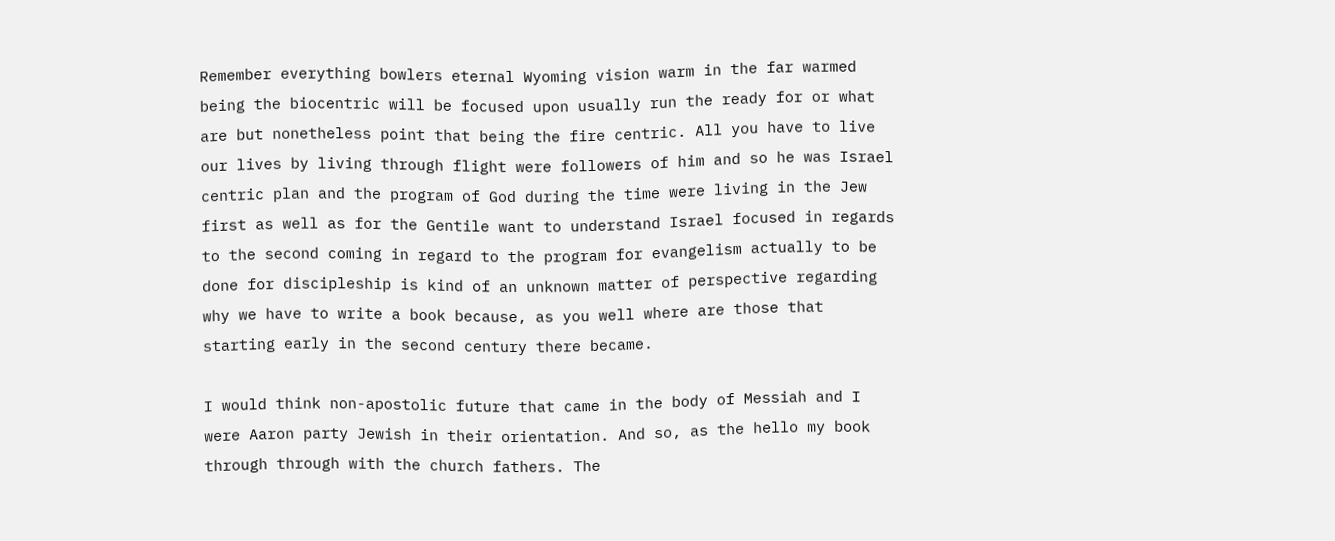Remember everything bowlers eternal Wyoming vision warm in the far warmed being the biocentric will be focused upon usually run the ready for or what are but nonetheless point that being the fire centric. All you have to live our lives by living through flight were followers of him and so he was Israel centric plan and the program of God during the time were living in the Jew first as well as for the Gentile want to understand Israel focused in regards to the second coming in regard to the program for evangelism actually to be done for discipleship is kind of an unknown matter of perspective regarding why we have to write a book because, as you well where are those that starting early in the second century there became.

I would think non-apostolic future that came in the body of Messiah and I were Aaron party Jewish in their orientation. And so, as the hello my book through through with the church fathers. The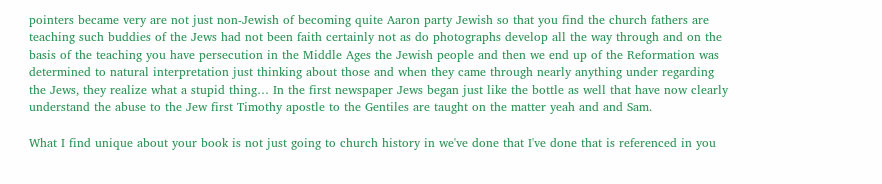pointers became very are not just non-Jewish of becoming quite Aaron party Jewish so that you find the church fathers are teaching such buddies of the Jews had not been faith certainly not as do photographs develop all the way through and on the basis of the teaching you have persecution in the Middle Ages the Jewish people and then we end up of the Reformation was determined to natural interpretation just thinking about those and when they came through nearly anything under regarding the Jews, they realize what a stupid thing… In the first newspaper Jews began just like the bottle as well that have now clearly understand the abuse to the Jew first Timothy apostle to the Gentiles are taught on the matter yeah and and Sam.

What I find unique about your book is not just going to church history in we've done that I've done that is referenced in you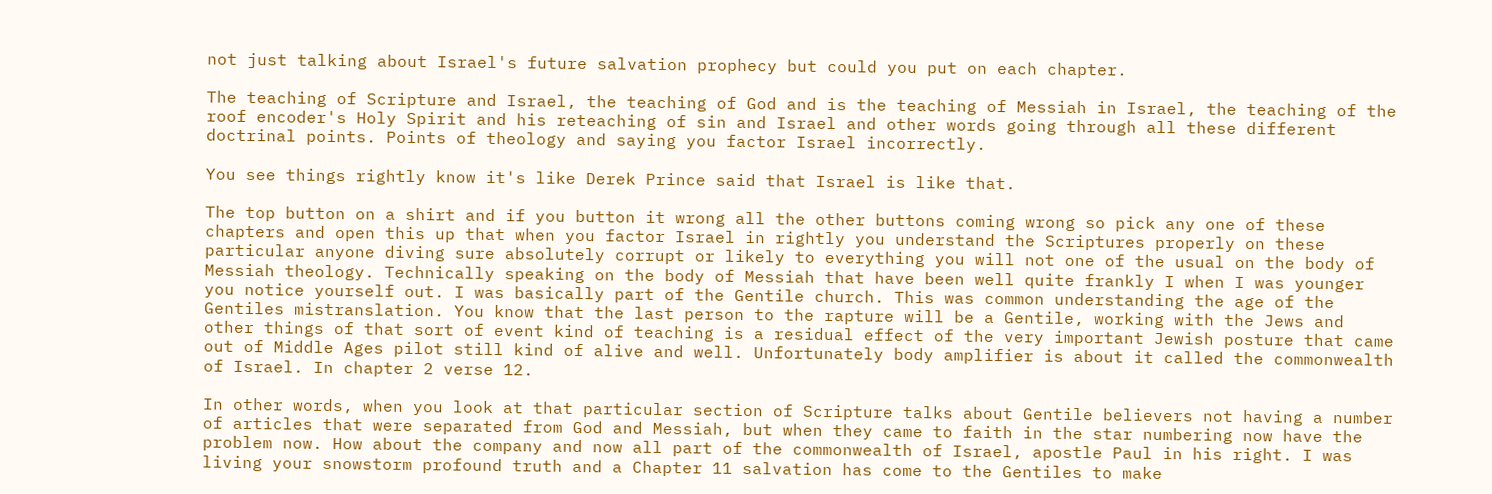not just talking about Israel's future salvation prophecy but could you put on each chapter.

The teaching of Scripture and Israel, the teaching of God and is the teaching of Messiah in Israel, the teaching of the roof encoder's Holy Spirit and his reteaching of sin and Israel and other words going through all these different doctrinal points. Points of theology and saying you factor Israel incorrectly.

You see things rightly know it's like Derek Prince said that Israel is like that.

The top button on a shirt and if you button it wrong all the other buttons coming wrong so pick any one of these chapters and open this up that when you factor Israel in rightly you understand the Scriptures properly on these particular anyone diving sure absolutely corrupt or likely to everything you will not one of the usual on the body of Messiah theology. Technically speaking on the body of Messiah that have been well quite frankly I when I was younger you notice yourself out. I was basically part of the Gentile church. This was common understanding the age of the Gentiles mistranslation. You know that the last person to the rapture will be a Gentile, working with the Jews and other things of that sort of event kind of teaching is a residual effect of the very important Jewish posture that came out of Middle Ages pilot still kind of alive and well. Unfortunately body amplifier is about it called the commonwealth of Israel. In chapter 2 verse 12.

In other words, when you look at that particular section of Scripture talks about Gentile believers not having a number of articles that were separated from God and Messiah, but when they came to faith in the star numbering now have the problem now. How about the company and now all part of the commonwealth of Israel, apostle Paul in his right. I was living your snowstorm profound truth and a Chapter 11 salvation has come to the Gentiles to make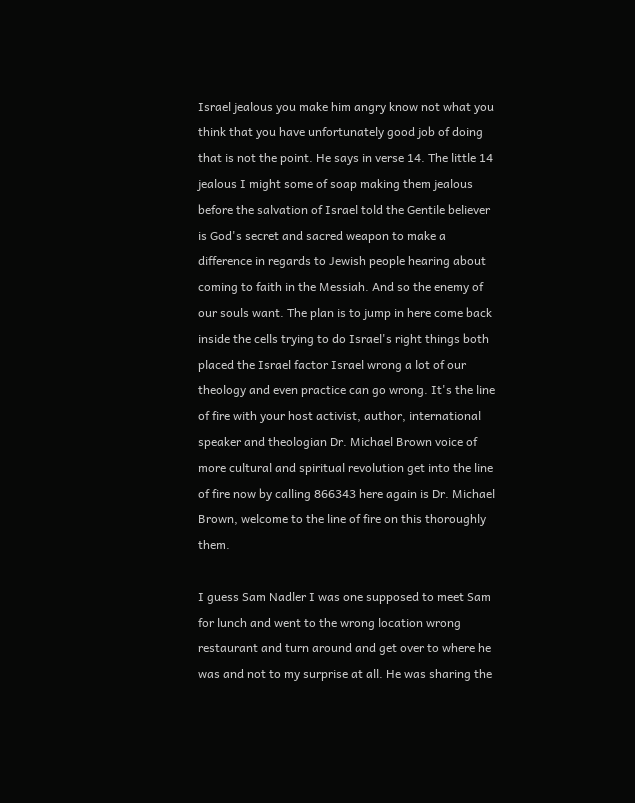Israel jealous you make him angry know not what you think that you have unfortunately good job of doing that is not the point. He says in verse 14. The little 14 jealous I might some of soap making them jealous before the salvation of Israel told the Gentile believer is God's secret and sacred weapon to make a difference in regards to Jewish people hearing about coming to faith in the Messiah. And so the enemy of our souls want. The plan is to jump in here come back inside the cells trying to do Israel's right things both placed the Israel factor Israel wrong a lot of our theology and even practice can go wrong. It's the line of fire with your host activist, author, international speaker and theologian Dr. Michael Brown voice of more cultural and spiritual revolution get into the line of fire now by calling 866343 here again is Dr. Michael Brown, welcome to the line of fire on this thoroughly them.

I guess Sam Nadler I was one supposed to meet Sam for lunch and went to the wrong location wrong restaurant and turn around and get over to where he was and not to my surprise at all. He was sharing the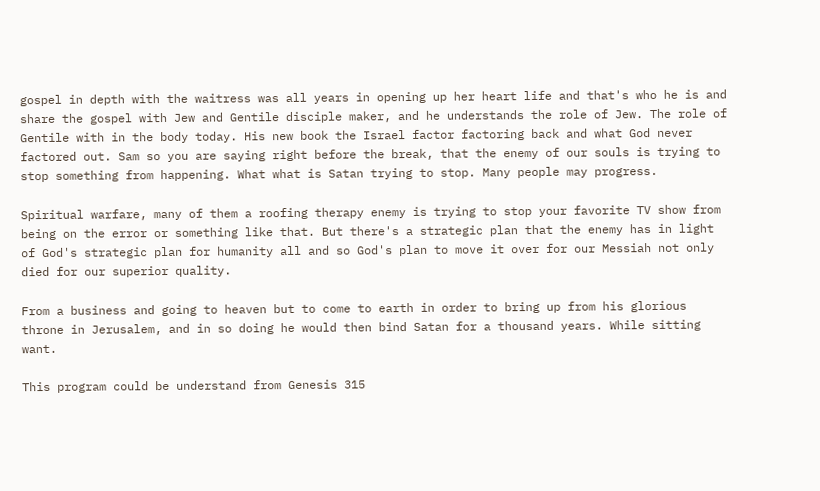gospel in depth with the waitress was all years in opening up her heart life and that's who he is and share the gospel with Jew and Gentile disciple maker, and he understands the role of Jew. The role of Gentile with in the body today. His new book the Israel factor factoring back and what God never factored out. Sam so you are saying right before the break, that the enemy of our souls is trying to stop something from happening. What what is Satan trying to stop. Many people may progress.

Spiritual warfare, many of them a roofing therapy enemy is trying to stop your favorite TV show from being on the error or something like that. But there's a strategic plan that the enemy has in light of God's strategic plan for humanity all and so God's plan to move it over for our Messiah not only died for our superior quality.

From a business and going to heaven but to come to earth in order to bring up from his glorious throne in Jerusalem, and in so doing he would then bind Satan for a thousand years. While sitting want.

This program could be understand from Genesis 315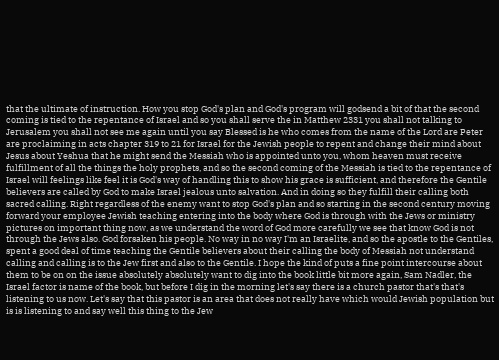that the ultimate of instruction. How you stop God's plan and God's program will godsend a bit of that the second coming is tied to the repentance of Israel and so you shall serve the in Matthew 2331 you shall not talking to Jerusalem you shall not see me again until you say Blessed is he who comes from the name of the Lord are Peter are proclaiming in acts chapter 319 to 21 for Israel for the Jewish people to repent and change their mind about Jesus about Yeshua that he might send the Messiah who is appointed unto you, whom heaven must receive fulfillment of all the things the holy prophets, and so the second coming of the Messiah is tied to the repentance of Israel will feelings like feel it is God's way of handling this to show his grace is sufficient, and therefore the Gentile believers are called by God to make Israel jealous unto salvation. And in doing so they fulfill their calling both sacred calling. Right regardless of the enemy want to stop God's plan and so starting in the second century moving forward your employee Jewish teaching entering into the body where God is through with the Jews or ministry pictures on important thing now, as we understand the word of God more carefully we see that know God is not through the Jews also. God forsaken his people. No way in no way I'm an Israelite, and so the apostle to the Gentiles, spent a good deal of time teaching the Gentile believers about their calling the body of Messiah not understand calling and calling is to the Jew first and also to the Gentile. I hope the kind of puts a fine point intercourse about them to be on on the issue absolutely absolutely want to dig into the book little bit more again, Sam Nadler, the Israel factor is name of the book, but before I dig in the morning let's say there is a church pastor that's that's listening to us now. Let's say that this pastor is an area that does not really have which would Jewish population but is is listening to and say well this thing to the Jew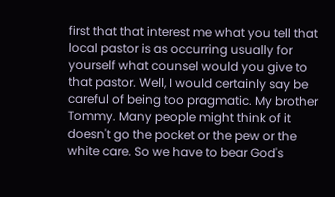first that that interest me what you tell that local pastor is as occurring usually for yourself what counsel would you give to that pastor. Well, I would certainly say be careful of being too pragmatic. My brother Tommy. Many people might think of it doesn't go the pocket or the pew or the white care. So we have to bear God's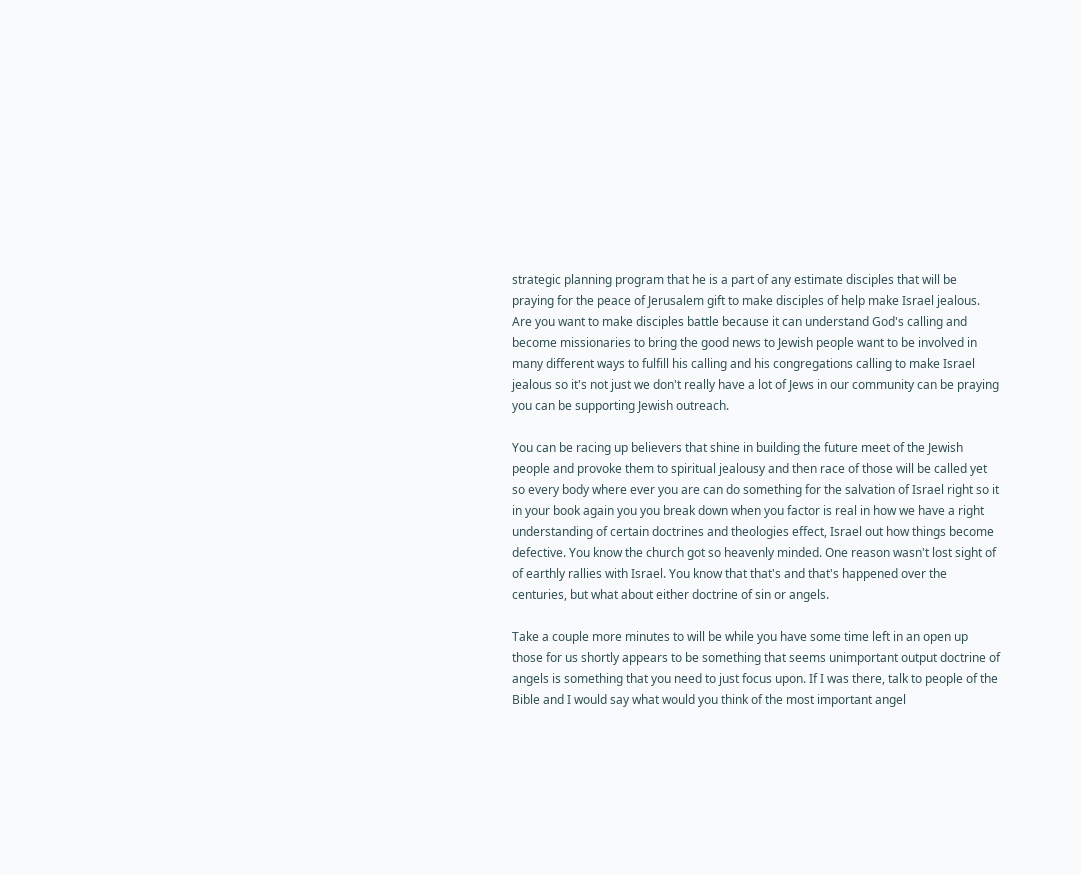strategic planning program that he is a part of any estimate disciples that will be praying for the peace of Jerusalem gift to make disciples of help make Israel jealous. Are you want to make disciples battle because it can understand God's calling and become missionaries to bring the good news to Jewish people want to be involved in many different ways to fulfill his calling and his congregations calling to make Israel jealous so it's not just we don't really have a lot of Jews in our community can be praying you can be supporting Jewish outreach.

You can be racing up believers that shine in building the future meet of the Jewish people and provoke them to spiritual jealousy and then race of those will be called yet so every body where ever you are can do something for the salvation of Israel right so it in your book again you you break down when you factor is real in how we have a right understanding of certain doctrines and theologies effect, Israel out how things become defective. You know the church got so heavenly minded. One reason wasn't lost sight of of earthly rallies with Israel. You know that that's and that's happened over the centuries, but what about either doctrine of sin or angels.

Take a couple more minutes to will be while you have some time left in an open up those for us shortly appears to be something that seems unimportant output doctrine of angels is something that you need to just focus upon. If I was there, talk to people of the Bible and I would say what would you think of the most important angel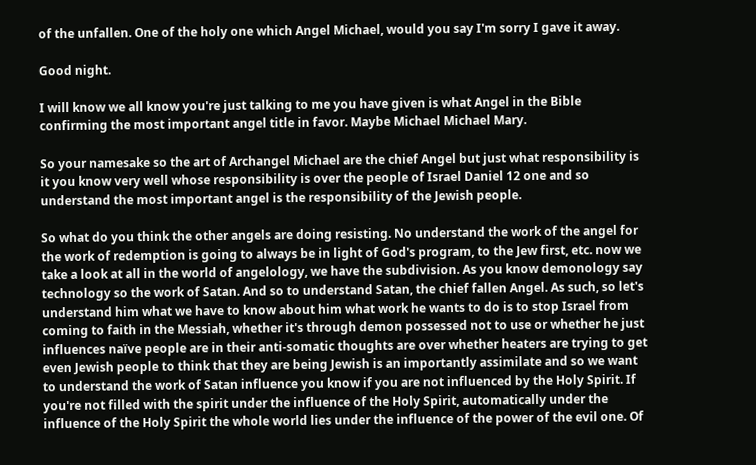of the unfallen. One of the holy one which Angel Michael, would you say I'm sorry I gave it away.

Good night.

I will know we all know you're just talking to me you have given is what Angel in the Bible confirming the most important angel title in favor. Maybe Michael Michael Mary.

So your namesake so the art of Archangel Michael are the chief Angel but just what responsibility is it you know very well whose responsibility is over the people of Israel Daniel 12 one and so understand the most important angel is the responsibility of the Jewish people.

So what do you think the other angels are doing resisting. No understand the work of the angel for the work of redemption is going to always be in light of God's program, to the Jew first, etc. now we take a look at all in the world of angelology, we have the subdivision. As you know demonology say technology so the work of Satan. And so to understand Satan, the chief fallen Angel. As such, so let's understand him what we have to know about him what work he wants to do is to stop Israel from coming to faith in the Messiah, whether it's through demon possessed not to use or whether he just influences naïve people are in their anti-somatic thoughts are over whether heaters are trying to get even Jewish people to think that they are being Jewish is an importantly assimilate and so we want to understand the work of Satan influence you know if you are not influenced by the Holy Spirit. If you're not filled with the spirit under the influence of the Holy Spirit, automatically under the influence of the Holy Spirit the whole world lies under the influence of the power of the evil one. Of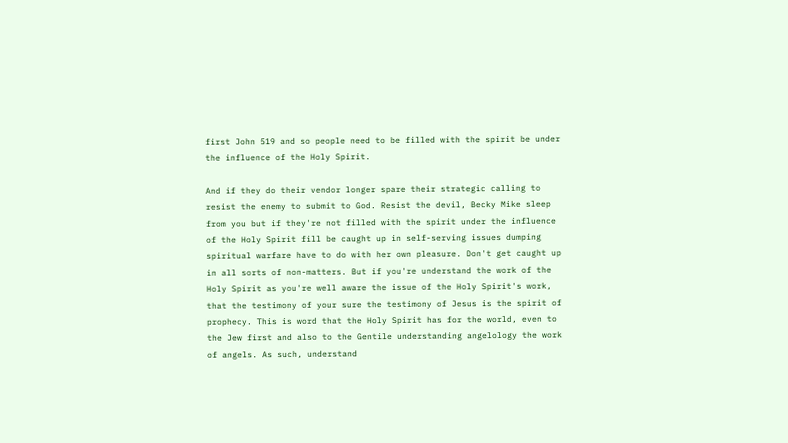first John 519 and so people need to be filled with the spirit be under the influence of the Holy Spirit.

And if they do their vendor longer spare their strategic calling to resist the enemy to submit to God. Resist the devil, Becky Mike sleep from you but if they're not filled with the spirit under the influence of the Holy Spirit fill be caught up in self-serving issues dumping spiritual warfare have to do with her own pleasure. Don't get caught up in all sorts of non-matters. But if you're understand the work of the Holy Spirit as you're well aware the issue of the Holy Spirit's work, that the testimony of your sure the testimony of Jesus is the spirit of prophecy. This is word that the Holy Spirit has for the world, even to the Jew first and also to the Gentile understanding angelology the work of angels. As such, understand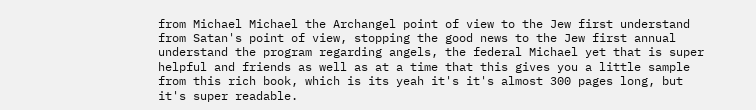from Michael Michael the Archangel point of view to the Jew first understand from Satan's point of view, stopping the good news to the Jew first annual understand the program regarding angels, the federal Michael yet that is super helpful and friends as well as at a time that this gives you a little sample from this rich book, which is its yeah it's it's almost 300 pages long, but it's super readable.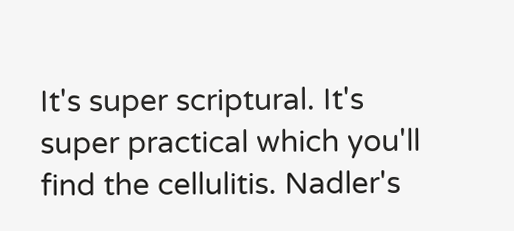It's super scriptural. It's super practical which you'll find the cellulitis. Nadler's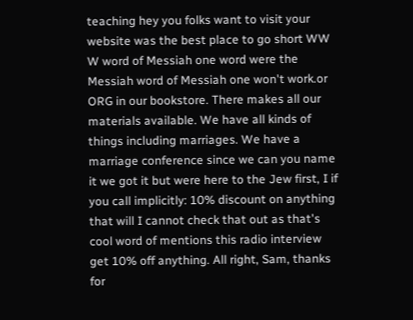teaching hey you folks want to visit your website was the best place to go short WW W word of Messiah one word were the Messiah word of Messiah one won't work.or ORG in our bookstore. There makes all our materials available. We have all kinds of things including marriages. We have a marriage conference since we can you name it we got it but were here to the Jew first, I if you call implicitly: 10% discount on anything that will I cannot check that out as that's cool word of mentions this radio interview get 10% off anything. All right, Sam, thanks for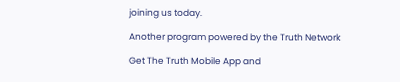joining us today.

Another program powered by the Truth Network

Get The Truth Mobile App and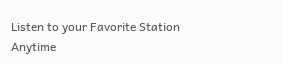Listen to your Favorite Station Anytime